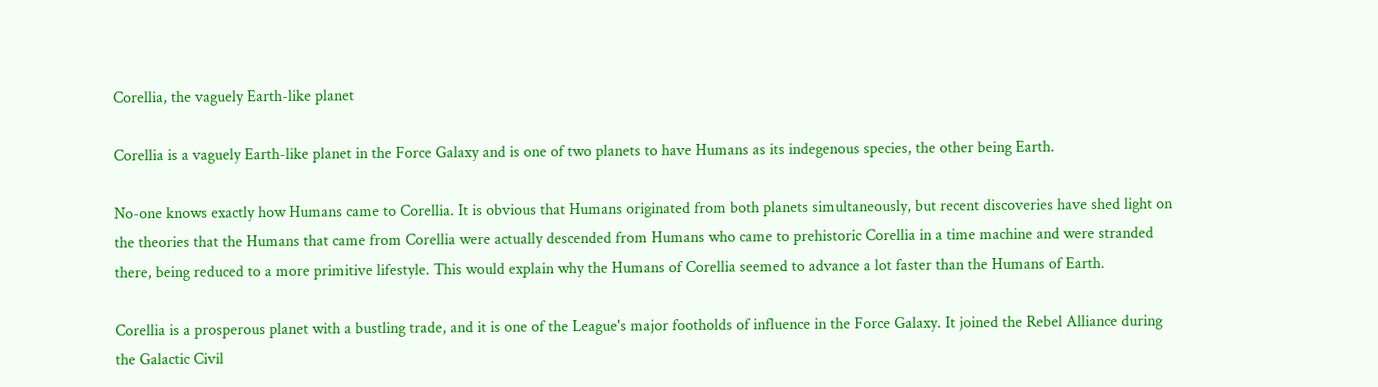Corellia, the vaguely Earth-like planet

Corellia is a vaguely Earth-like planet in the Force Galaxy and is one of two planets to have Humans as its indegenous species, the other being Earth.

No-one knows exactly how Humans came to Corellia. It is obvious that Humans originated from both planets simultaneously, but recent discoveries have shed light on the theories that the Humans that came from Corellia were actually descended from Humans who came to prehistoric Corellia in a time machine and were stranded there, being reduced to a more primitive lifestyle. This would explain why the Humans of Corellia seemed to advance a lot faster than the Humans of Earth.

Corellia is a prosperous planet with a bustling trade, and it is one of the League's major footholds of influence in the Force Galaxy. It joined the Rebel Alliance during the Galactic Civil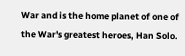War and is the home planet of one of the War's greatest heroes, Han Solo.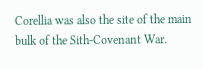Corellia was also the site of the main bulk of the Sith-Covenant War.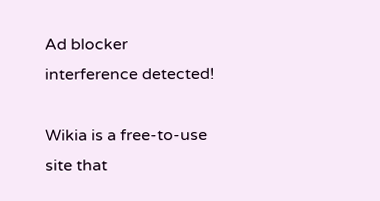Ad blocker interference detected!

Wikia is a free-to-use site that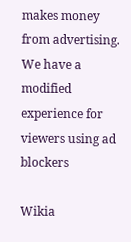makes money from advertising. We have a modified experience for viewers using ad blockers

Wikia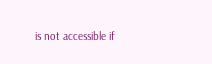is not accessible if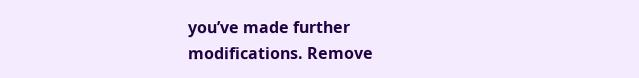you’ve made further modifications. Remove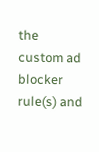the custom ad blocker rule(s) and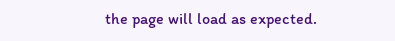the page will load as expected.